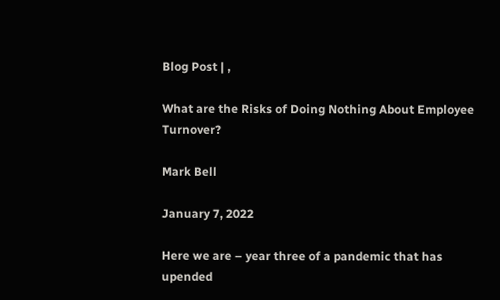Blog Post | ,

What are the Risks of Doing Nothing About Employee Turnover?

Mark Bell

January 7, 2022

Here we are – year three of a pandemic that has upended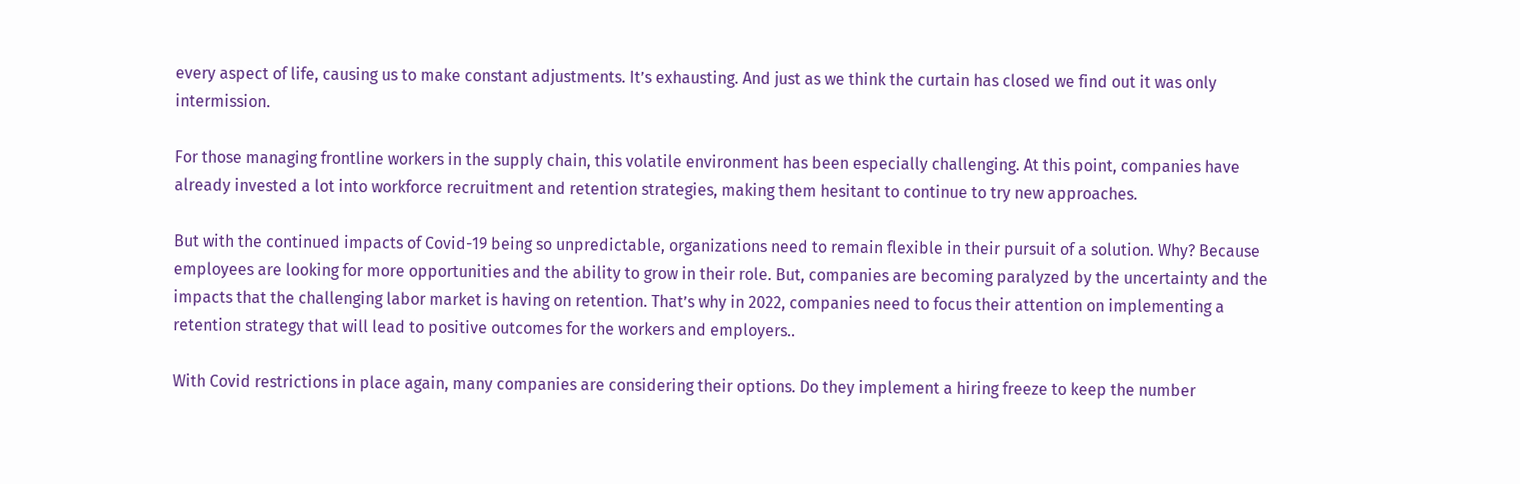every aspect of life, causing us to make constant adjustments. It’s exhausting. And just as we think the curtain has closed we find out it was only intermission.

For those managing frontline workers in the supply chain, this volatile environment has been especially challenging. At this point, companies have already invested a lot into workforce recruitment and retention strategies, making them hesitant to continue to try new approaches.

But with the continued impacts of Covid-19 being so unpredictable, organizations need to remain flexible in their pursuit of a solution. Why? Because employees are looking for more opportunities and the ability to grow in their role. But, companies are becoming paralyzed by the uncertainty and the impacts that the challenging labor market is having on retention. That’s why in 2022, companies need to focus their attention on implementing a retention strategy that will lead to positive outcomes for the workers and employers..

With Covid restrictions in place again, many companies are considering their options. Do they implement a hiring freeze to keep the number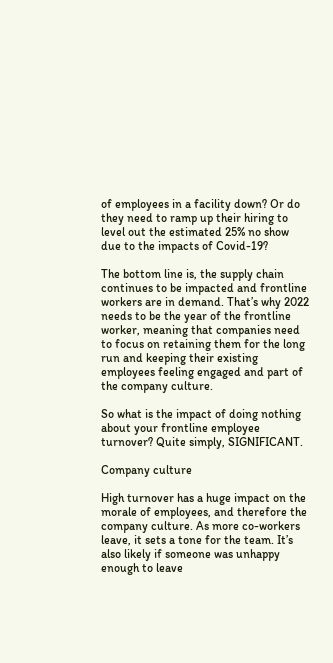of employees in a facility down? Or do they need to ramp up their hiring to level out the estimated 25% no show due to the impacts of Covid-19?

The bottom line is, the supply chain continues to be impacted and frontline workers are in demand. That’s why 2022 needs to be the year of the frontline worker, meaning that companies need to focus on retaining them for the long run and keeping their existing employees feeling engaged and part of the company culture.

So what is the impact of doing nothing about your frontline employee turnover? Quite simply, SIGNIFICANT.

Company culture

High turnover has a huge impact on the morale of employees, and therefore the company culture. As more co-workers leave, it sets a tone for the team. It’s also likely if someone was unhappy enough to leave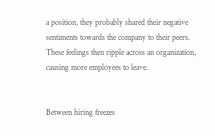a position, they probably shared their negative sentiments towards the company to their peers. These feelings then ripple across an organization, causing more employees to leave.


Between hiring freezes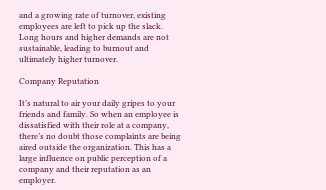and a growing rate of turnover, existing employees are left to pick up the slack. Long hours and higher demands are not sustainable, leading to burnout and ultimately higher turnover.

Company Reputation

It’s natural to air your daily gripes to your friends and family. So when an employee is dissatisfied with their role at a company, there’s no doubt those complaints are being aired outside the organization. This has a large influence on public perception of a company and their reputation as an employer.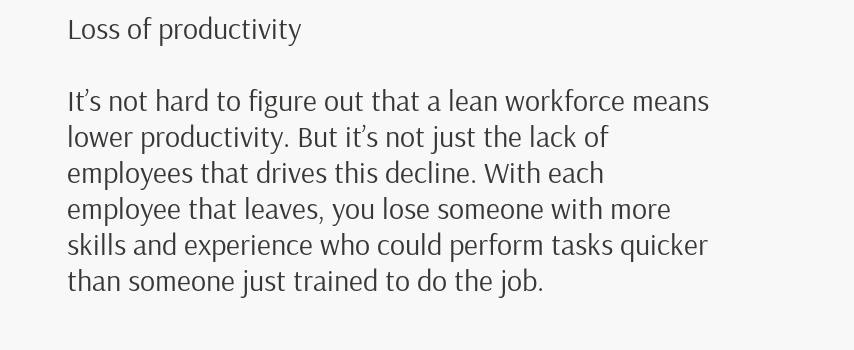Loss of productivity

It’s not hard to figure out that a lean workforce means lower productivity. But it’s not just the lack of employees that drives this decline. With each employee that leaves, you lose someone with more skills and experience who could perform tasks quicker than someone just trained to do the job.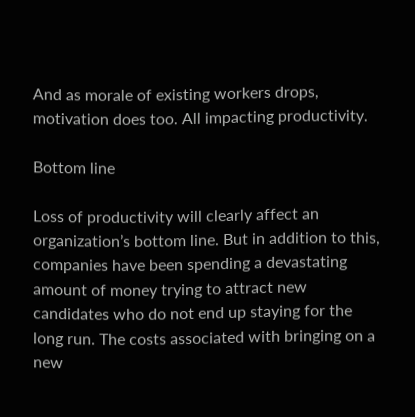And as morale of existing workers drops, motivation does too. All impacting productivity.

Bottom line

Loss of productivity will clearly affect an organization’s bottom line. But in addition to this, companies have been spending a devastating amount of money trying to attract new candidates who do not end up staying for the long run. The costs associated with bringing on a new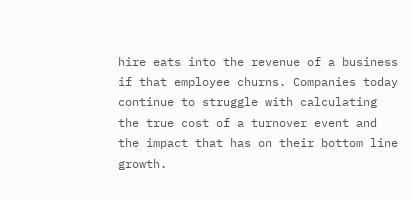hire eats into the revenue of a business if that employee churns. Companies today continue to struggle with calculating the true cost of a turnover event and the impact that has on their bottom line growth.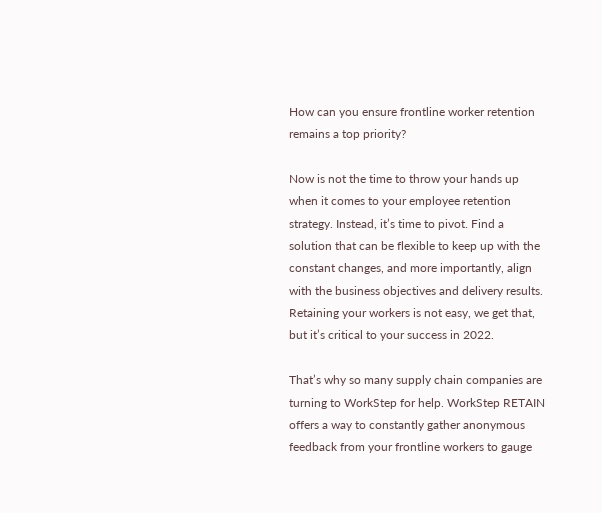How can you ensure frontline worker retention remains a top priority?

Now is not the time to throw your hands up when it comes to your employee retention strategy. Instead, it’s time to pivot. Find a solution that can be flexible to keep up with the constant changes, and more importantly, align with the business objectives and delivery results. Retaining your workers is not easy, we get that, but it’s critical to your success in 2022.

That’s why so many supply chain companies are turning to WorkStep for help. WorkStep RETAIN offers a way to constantly gather anonymous feedback from your frontline workers to gauge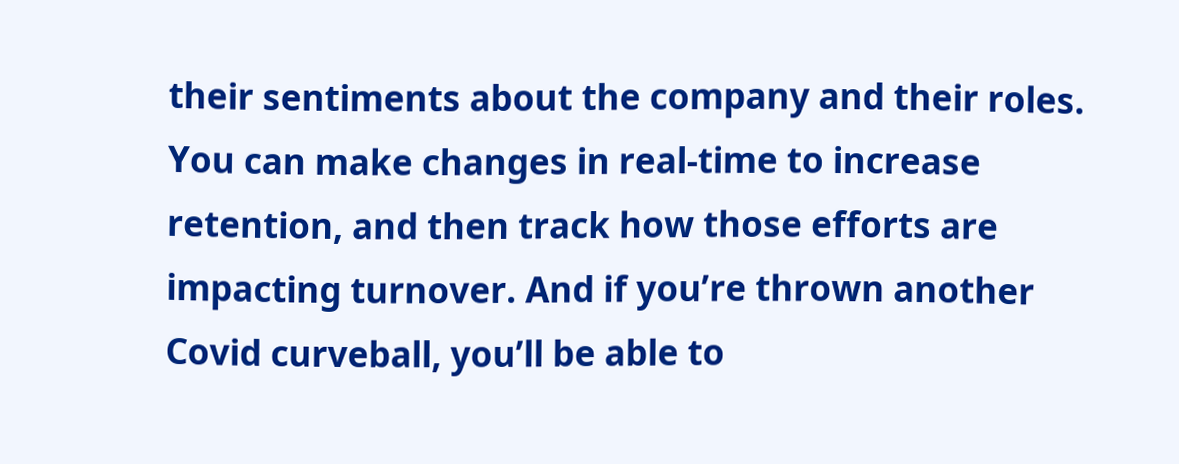their sentiments about the company and their roles. You can make changes in real-time to increase retention, and then track how those efforts are impacting turnover. And if you’re thrown another Covid curveball, you’ll be able to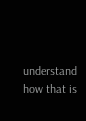understand how that is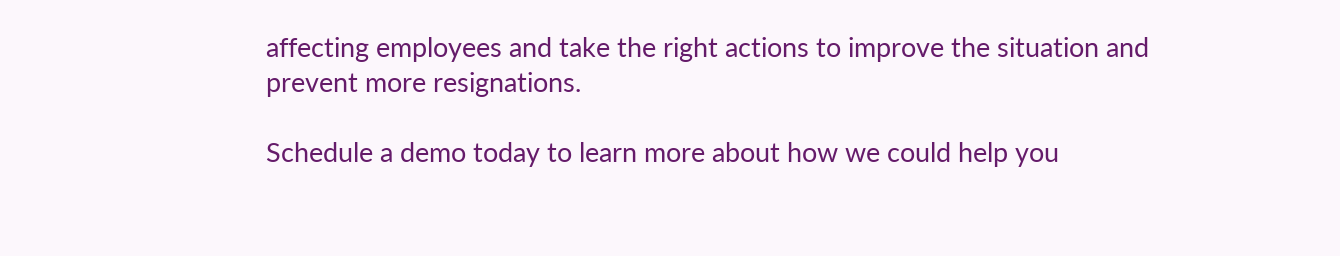affecting employees and take the right actions to improve the situation and prevent more resignations.

Schedule a demo today to learn more about how we could help you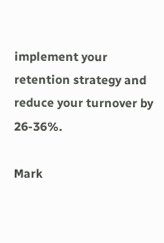implement your retention strategy and reduce your turnover by 26-36%.

Mark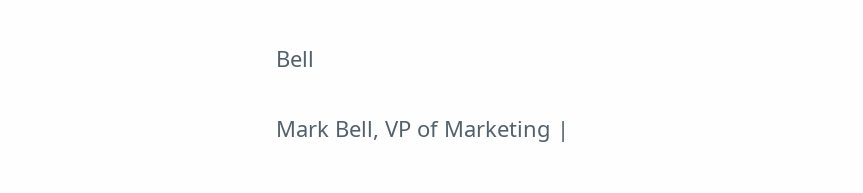Bell

Mark Bell, VP of Marketing |